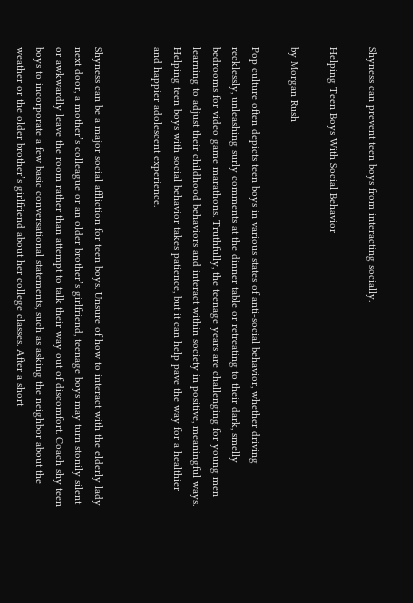Shyness can prevent teen boys from interacting socially.

Helping Teen Boys With Social Behavior

by Morgan Rush

Pop culture often depicts teen boys in various states of anti-social behavior, whether driving recklessly, unleashing surly comments at the dinner table or retreating to their dark, smelly bedrooms for video game marathons. Truthfully, the teenage years are challenging for young men learning to adjust their childhood behaviors and interact within society in positive, meaningful ways. Helping teen boys with social behavior takes patience, but it can help pave the way for a healthier and happier adolescent experience.


Shyness can be a major social affliction for teen boys. Unsure of how to interact with the elderly lady next door, a mother’s colleague or an older brother’s girlfriend, teenage boys may turn stonily silent or awkwardly leave the room rather than attempt to talk their way out of discomfort. Coach shy teen boys to incorporate a few basic conversational statements, such as asking the neighbor about the weather or the older brother’s girlfriend about her college classes. After a short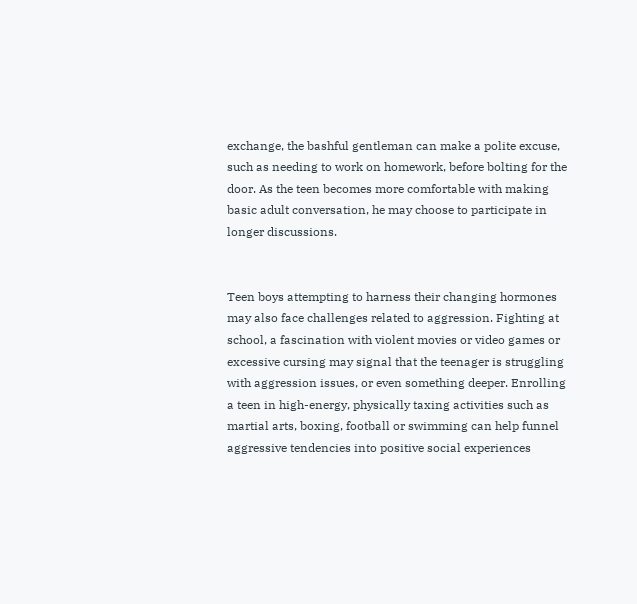exchange, the bashful gentleman can make a polite excuse, such as needing to work on homework, before bolting for the door. As the teen becomes more comfortable with making basic adult conversation, he may choose to participate in longer discussions.


Teen boys attempting to harness their changing hormones may also face challenges related to aggression. Fighting at school, a fascination with violent movies or video games or excessive cursing may signal that the teenager is struggling with aggression issues, or even something deeper. Enrolling a teen in high-energy, physically taxing activities such as martial arts, boxing, football or swimming can help funnel aggressive tendencies into positive social experiences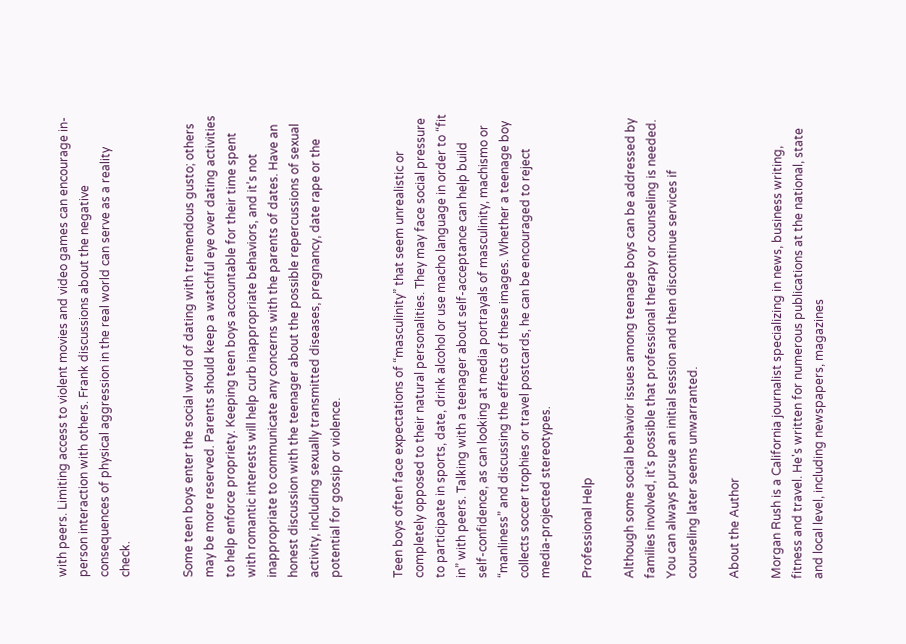with peers. Limiting access to violent movies and video games can encourage in-person interaction with others. Frank discussions about the negative consequences of physical aggression in the real world can serve as a reality check.


Some teen boys enter the social world of dating with tremendous gusto; others may be more reserved. Parents should keep a watchful eye over dating activities to help enforce propriety. Keeping teen boys accountable for their time spent with romantic interests will help curb inappropriate behaviors, and it’s not inappropriate to communicate any concerns with the parents of dates. Have an honest discussion with the teenager about the possible repercussions of sexual activity, including sexually transmitted diseases, pregnancy, date rape or the potential for gossip or violence.


Teen boys often face expectations of “masculinity” that seem unrealistic or completely opposed to their natural personalities. They may face social pressure to participate in sports, date, drink alcohol or use macho language in order to “fit in” with peers. Talking with a teenager about self-acceptance can help build self-confidence, as can looking at media portrayals of masculinity, machismo or “manliness” and discussing the effects of these images. Whether a teenage boy collects soccer trophies or travel postcards, he can be encouraged to reject media-projected stereotypes.

Professional Help

Although some social behavior issues among teenage boys can be addressed by families involved, it’s possible that professional therapy or counseling is needed. You can always pursue an initial session and then discontinue services if counseling later seems unwarranted.

About the Author

Morgan Rush is a California journalist specializing in news, business writing, fitness and travel. He's written for numerous publications at the national, state and local level, including newspapers, magazines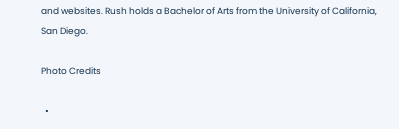and websites. Rush holds a Bachelor of Arts from the University of California, San Diego.

Photo Credits

  •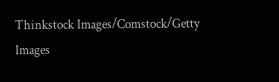Thinkstock Images/Comstock/Getty Images